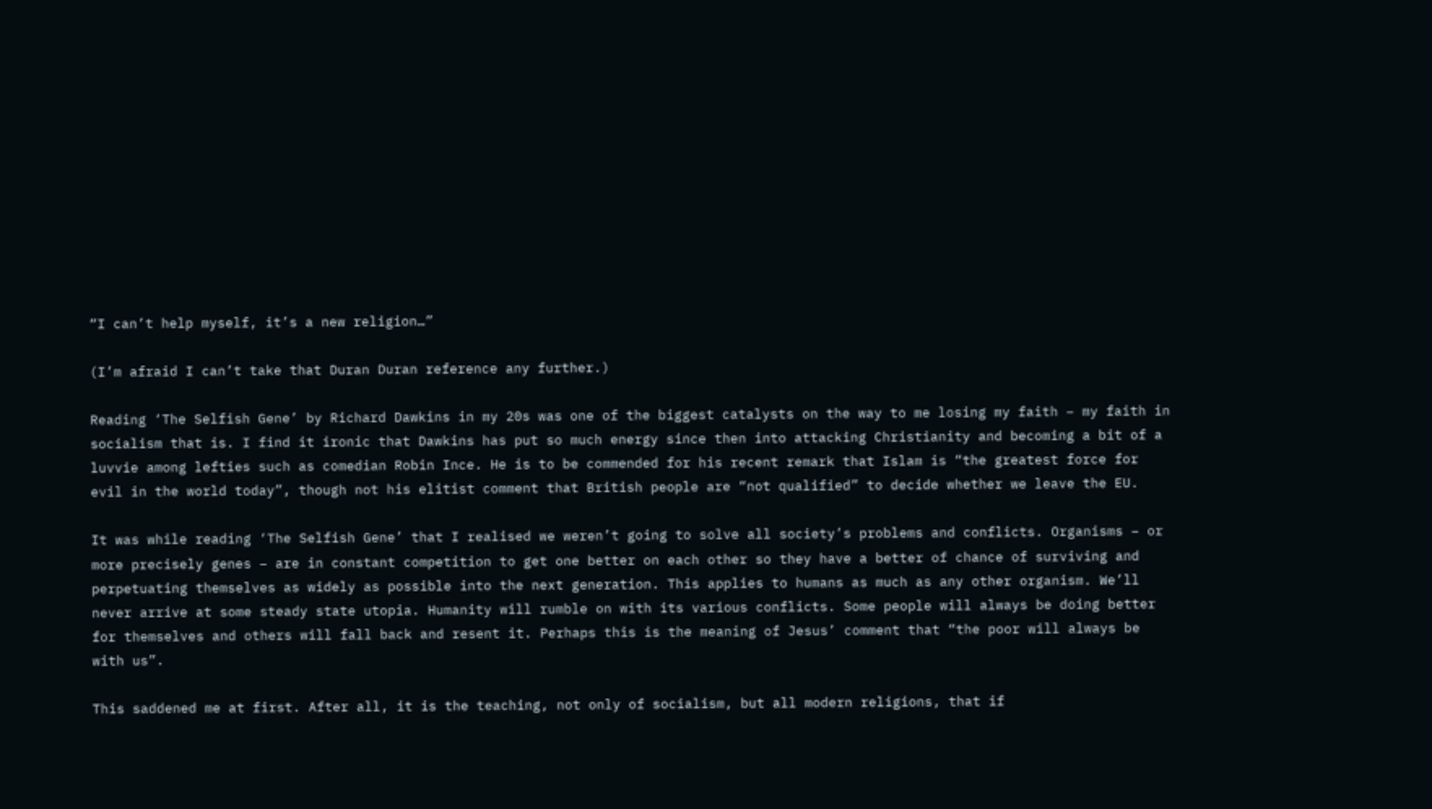“I can’t help myself, it’s a new religion…”

(I’m afraid I can’t take that Duran Duran reference any further.)

Reading ‘The Selfish Gene’ by Richard Dawkins in my 20s was one of the biggest catalysts on the way to me losing my faith – my faith in socialism that is. I find it ironic that Dawkins has put so much energy since then into attacking Christianity and becoming a bit of a luvvie among lefties such as comedian Robin Ince. He is to be commended for his recent remark that Islam is “the greatest force for evil in the world today”, though not his elitist comment that British people are “not qualified” to decide whether we leave the EU.

It was while reading ‘The Selfish Gene’ that I realised we weren’t going to solve all society’s problems and conflicts. Organisms – or more precisely genes – are in constant competition to get one better on each other so they have a better of chance of surviving and perpetuating themselves as widely as possible into the next generation. This applies to humans as much as any other organism. We’ll never arrive at some steady state utopia. Humanity will rumble on with its various conflicts. Some people will always be doing better for themselves and others will fall back and resent it. Perhaps this is the meaning of Jesus’ comment that “the poor will always be with us”.

This saddened me at first. After all, it is the teaching, not only of socialism, but all modern religions, that if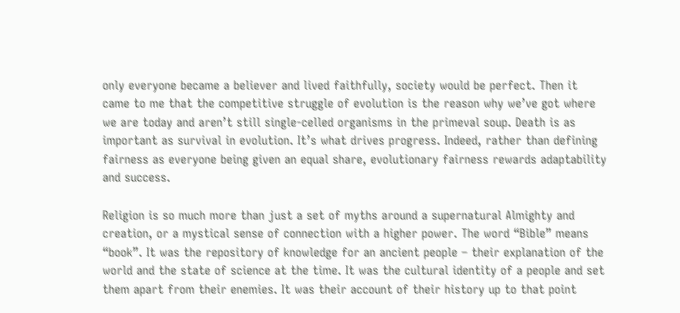only everyone became a believer and lived faithfully, society would be perfect. Then it came to me that the competitive struggle of evolution is the reason why we’ve got where we are today and aren’t still single-celled organisms in the primeval soup. Death is as important as survival in evolution. It’s what drives progress. Indeed, rather than defining fairness as everyone being given an equal share, evolutionary fairness rewards adaptability and success.

Religion is so much more than just a set of myths around a supernatural Almighty and creation, or a mystical sense of connection with a higher power. The word “Bible” means “book”. It was the repository of knowledge for an ancient people – their explanation of the world and the state of science at the time. It was the cultural identity of a people and set them apart from their enemies. It was their account of their history up to that point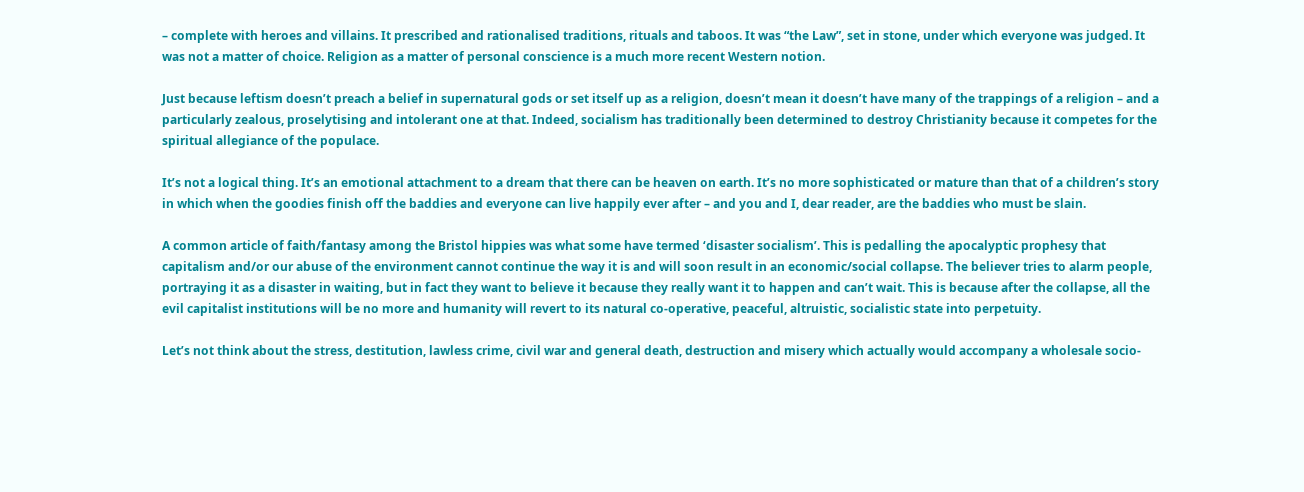– complete with heroes and villains. It prescribed and rationalised traditions, rituals and taboos. It was “the Law”, set in stone, under which everyone was judged. It was not a matter of choice. Religion as a matter of personal conscience is a much more recent Western notion.

Just because leftism doesn’t preach a belief in supernatural gods or set itself up as a religion, doesn’t mean it doesn’t have many of the trappings of a religion – and a particularly zealous, proselytising and intolerant one at that. Indeed, socialism has traditionally been determined to destroy Christianity because it competes for the spiritual allegiance of the populace.

It’s not a logical thing. It’s an emotional attachment to a dream that there can be heaven on earth. It’s no more sophisticated or mature than that of a children’s story in which when the goodies finish off the baddies and everyone can live happily ever after – and you and I, dear reader, are the baddies who must be slain.

A common article of faith/fantasy among the Bristol hippies was what some have termed ‘disaster socialism’. This is pedalling the apocalyptic prophesy that capitalism and/or our abuse of the environment cannot continue the way it is and will soon result in an economic/social collapse. The believer tries to alarm people, portraying it as a disaster in waiting, but in fact they want to believe it because they really want it to happen and can’t wait. This is because after the collapse, all the evil capitalist institutions will be no more and humanity will revert to its natural co-operative, peaceful, altruistic, socialistic state into perpetuity.

Let’s not think about the stress, destitution, lawless crime, civil war and general death, destruction and misery which actually would accompany a wholesale socio-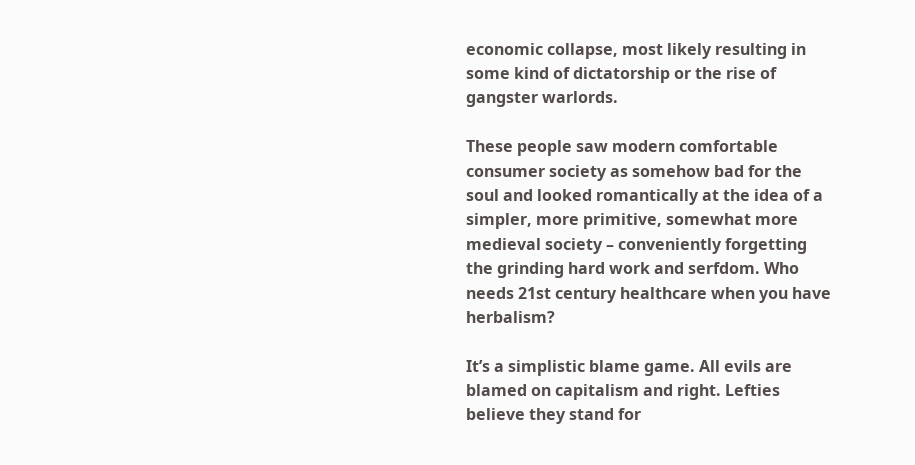economic collapse, most likely resulting in some kind of dictatorship or the rise of gangster warlords.

These people saw modern comfortable consumer society as somehow bad for the soul and looked romantically at the idea of a simpler, more primitive, somewhat more medieval society – conveniently forgetting the grinding hard work and serfdom. Who needs 21st century healthcare when you have herbalism?

It’s a simplistic blame game. All evils are blamed on capitalism and right. Lefties believe they stand for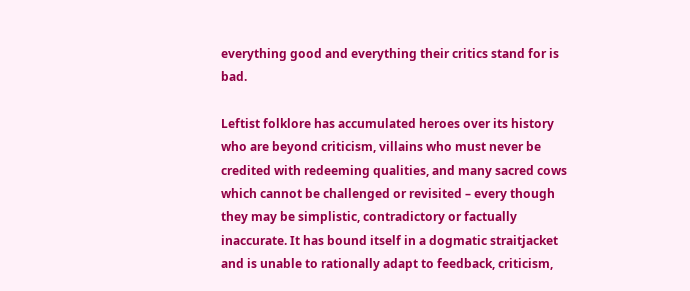everything good and everything their critics stand for is bad.

Leftist folklore has accumulated heroes over its history who are beyond criticism, villains who must never be credited with redeeming qualities, and many sacred cows which cannot be challenged or revisited – every though they may be simplistic, contradictory or factually inaccurate. It has bound itself in a dogmatic straitjacket and is unable to rationally adapt to feedback, criticism,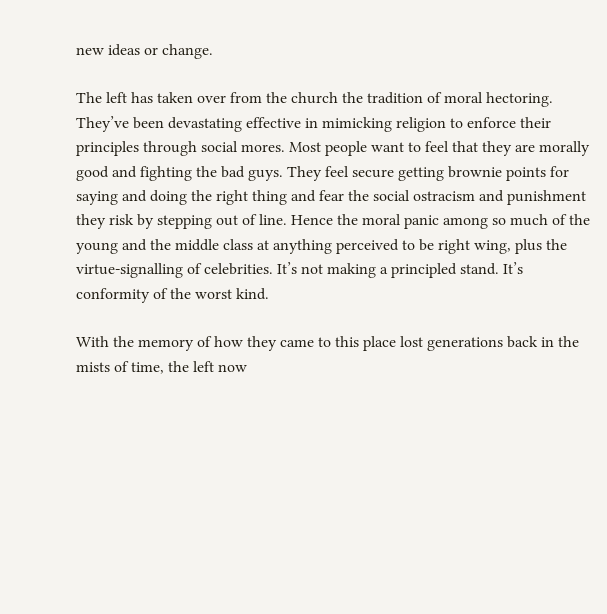new ideas or change.

The left has taken over from the church the tradition of moral hectoring. They’ve been devastating effective in mimicking religion to enforce their principles through social mores. Most people want to feel that they are morally good and fighting the bad guys. They feel secure getting brownie points for saying and doing the right thing and fear the social ostracism and punishment they risk by stepping out of line. Hence the moral panic among so much of the young and the middle class at anything perceived to be right wing, plus the virtue-signalling of celebrities. It’s not making a principled stand. It’s conformity of the worst kind.

With the memory of how they came to this place lost generations back in the mists of time, the left now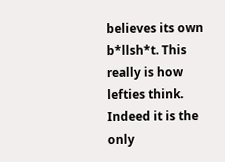believes its own b*llsh*t. This really is how lefties think. Indeed it is the only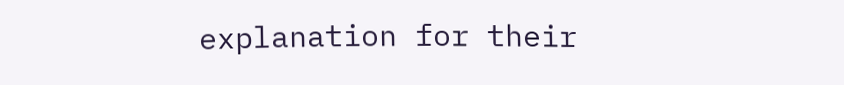explanation for their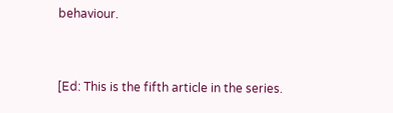behaviour.


[Ed: This is the fifth article in the series.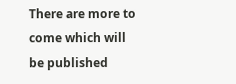There are more to come which will be published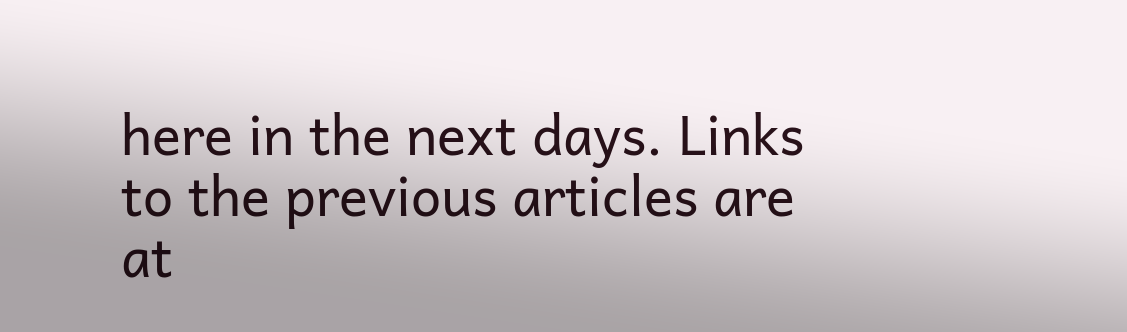here in the next days. Links to the previous articles are at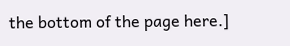the bottom of the page here.]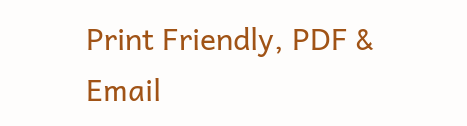Print Friendly, PDF & Email